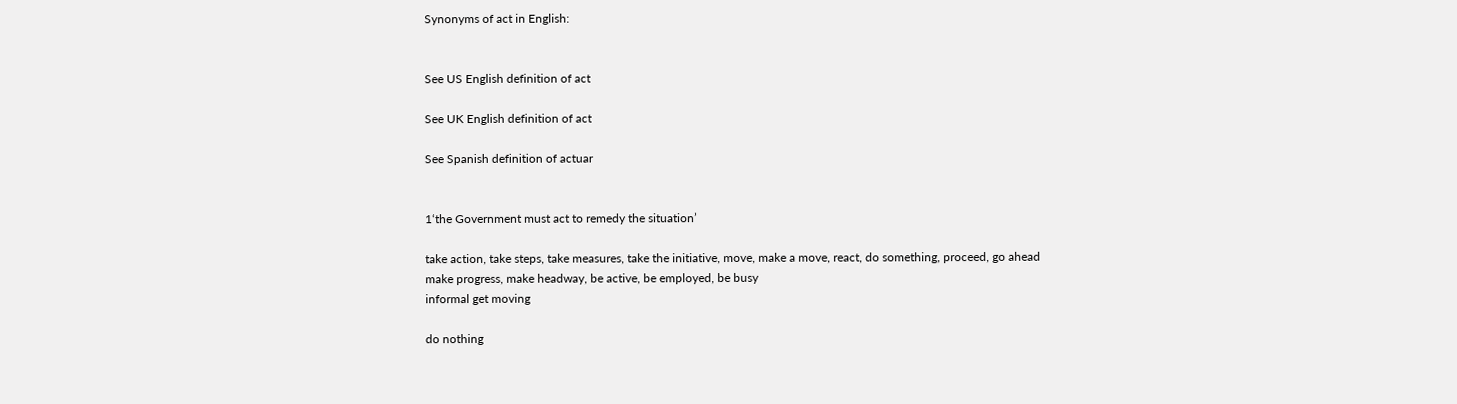Synonyms of act in English:


See US English definition of act

See UK English definition of act

See Spanish definition of actuar


1‘the Government must act to remedy the situation’

take action, take steps, take measures, take the initiative, move, make a move, react, do something, proceed, go ahead
make progress, make headway, be active, be employed, be busy
informal get moving

do nothing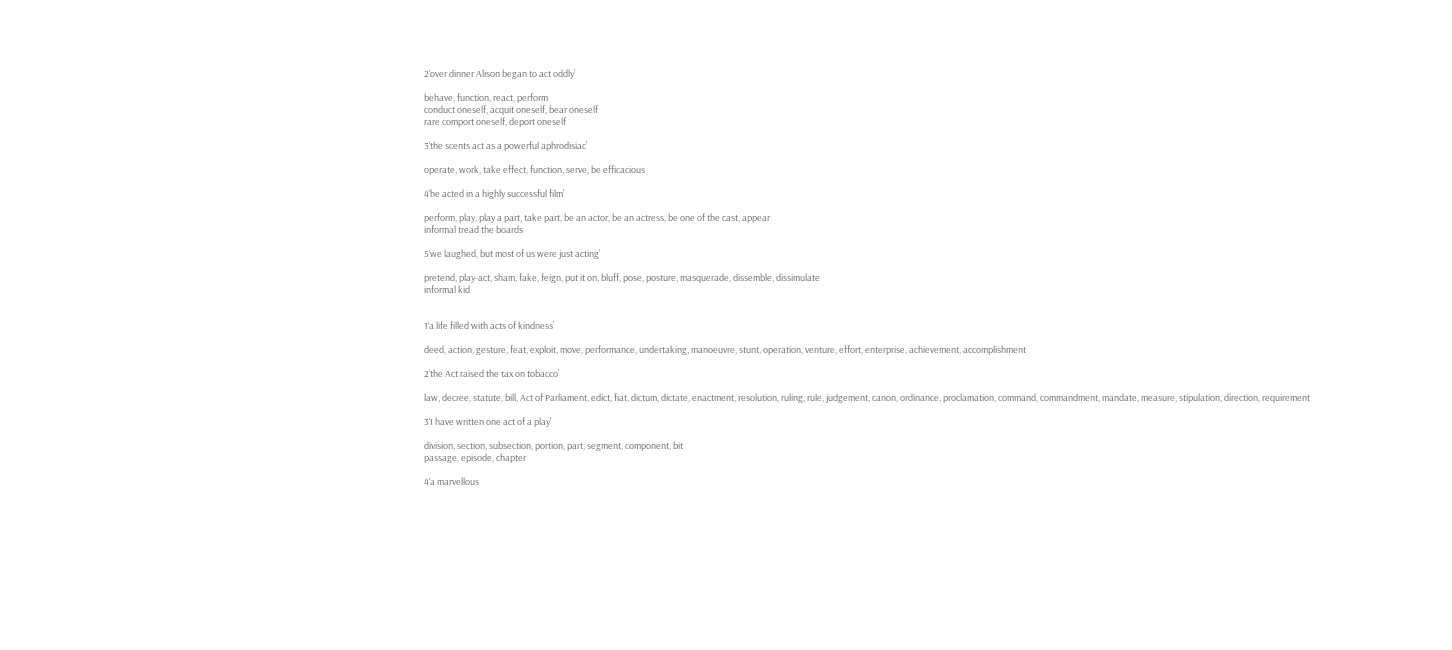2‘over dinner Alison began to act oddly’

behave, function, react, perform
conduct oneself, acquit oneself, bear oneself
rare comport oneself, deport oneself

3‘the scents act as a powerful aphrodisiac’

operate, work, take effect, function, serve, be efficacious

4‘he acted in a highly successful film’

perform, play, play a part, take part, be an actor, be an actress, be one of the cast, appear
informal tread the boards

5‘we laughed, but most of us were just acting’

pretend, play-act, sham, fake, feign, put it on, bluff, pose, posture, masquerade, dissemble, dissimulate
informal kid


1‘a life filled with acts of kindness’

deed, action, gesture, feat, exploit, move, performance, undertaking, manoeuvre, stunt, operation, venture, effort, enterprise, achievement, accomplishment

2‘the Act raised the tax on tobacco’

law, decree, statute, bill, Act of Parliament, edict, fiat, dictum, dictate, enactment, resolution, ruling, rule, judgement, canon, ordinance, proclamation, command, commandment, mandate, measure, stipulation, direction, requirement

3‘I have written one act of a play’

division, section, subsection, portion, part, segment, component, bit
passage, episode, chapter

4‘a marvellous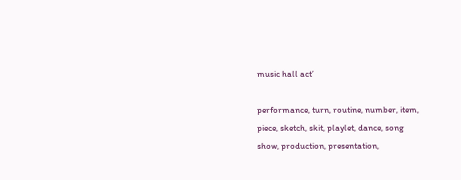music hall act’

performance, turn, routine, number, item, piece, sketch, skit, playlet, dance, song
show, production, presentation,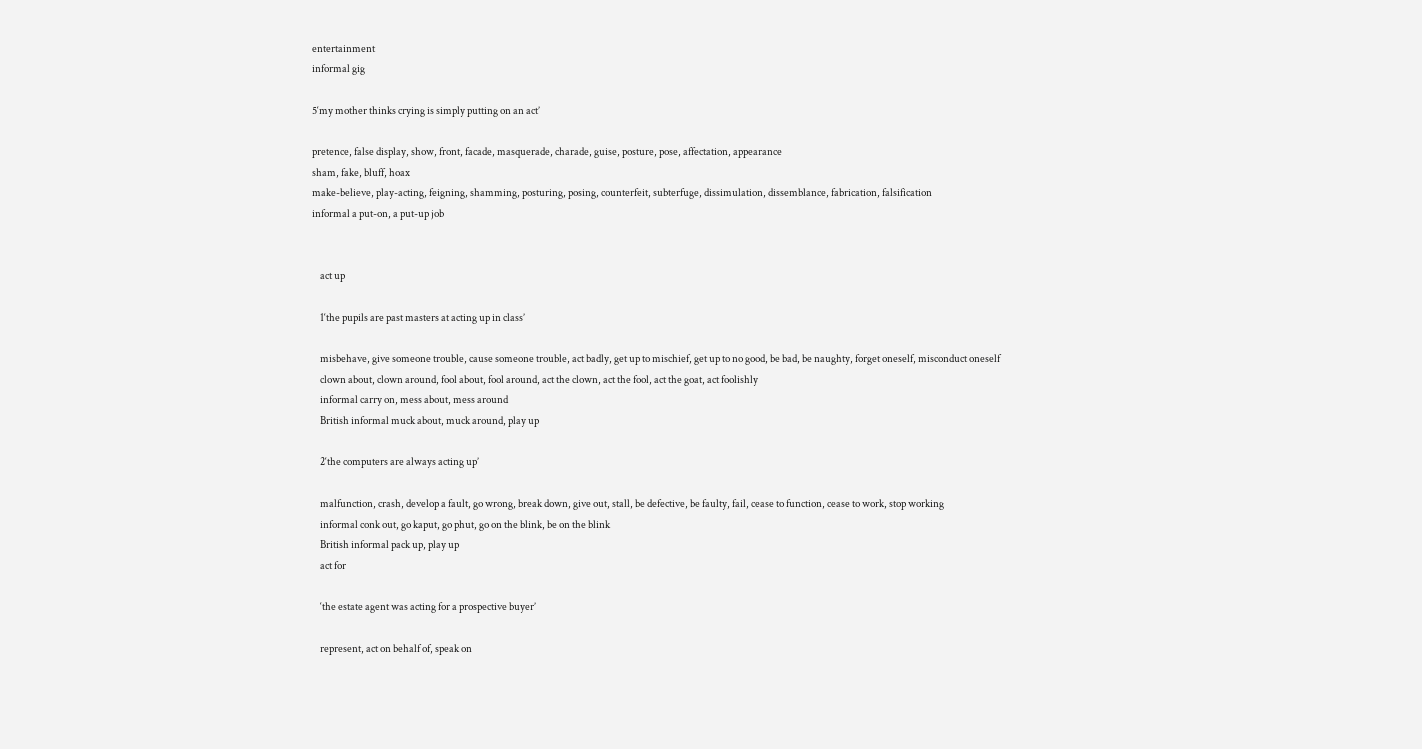entertainment
informal gig

5‘my mother thinks crying is simply putting on an act’

pretence, false display, show, front, facade, masquerade, charade, guise, posture, pose, affectation, appearance
sham, fake, bluff, hoax
make-believe, play-acting, feigning, shamming, posturing, posing, counterfeit, subterfuge, dissimulation, dissemblance, fabrication, falsification
informal a put-on, a put-up job


    act up

    1‘the pupils are past masters at acting up in class’

    misbehave, give someone trouble, cause someone trouble, act badly, get up to mischief, get up to no good, be bad, be naughty, forget oneself, misconduct oneself
    clown about, clown around, fool about, fool around, act the clown, act the fool, act the goat, act foolishly
    informal carry on, mess about, mess around
    British informal muck about, muck around, play up

    2‘the computers are always acting up’

    malfunction, crash, develop a fault, go wrong, break down, give out, stall, be defective, be faulty, fail, cease to function, cease to work, stop working
    informal conk out, go kaput, go phut, go on the blink, be on the blink
    British informal pack up, play up
    act for

    ‘the estate agent was acting for a prospective buyer’

    represent, act on behalf of, speak on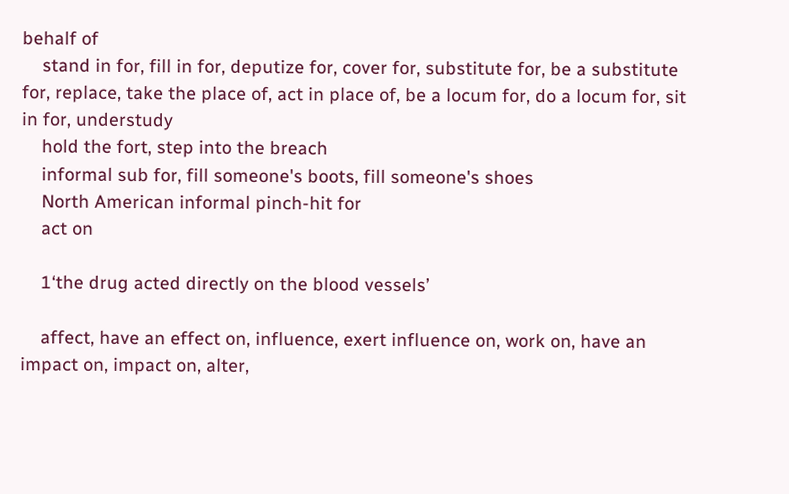behalf of
    stand in for, fill in for, deputize for, cover for, substitute for, be a substitute for, replace, take the place of, act in place of, be a locum for, do a locum for, sit in for, understudy
    hold the fort, step into the breach
    informal sub for, fill someone's boots, fill someone's shoes
    North American informal pinch-hit for
    act on

    1‘the drug acted directly on the blood vessels’

    affect, have an effect on, influence, exert influence on, work on, have an impact on, impact on, alter,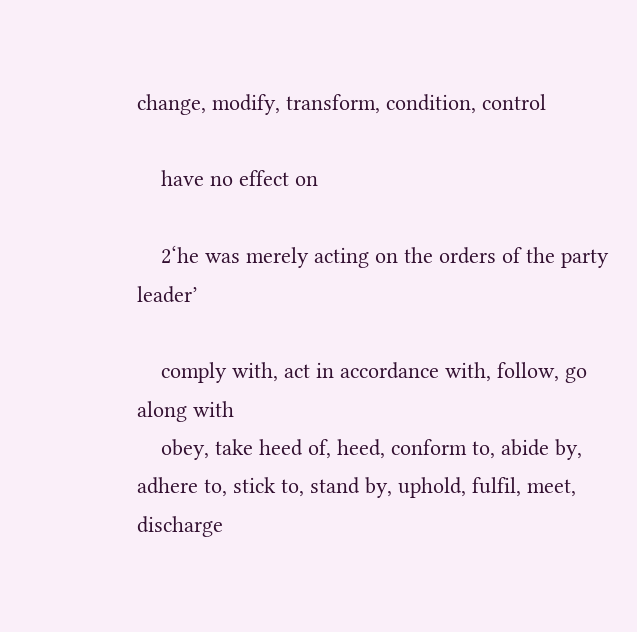change, modify, transform, condition, control

    have no effect on

    2‘he was merely acting on the orders of the party leader’

    comply with, act in accordance with, follow, go along with
    obey, take heed of, heed, conform to, abide by, adhere to, stick to, stand by, uphold, fulfil, meet, discharge